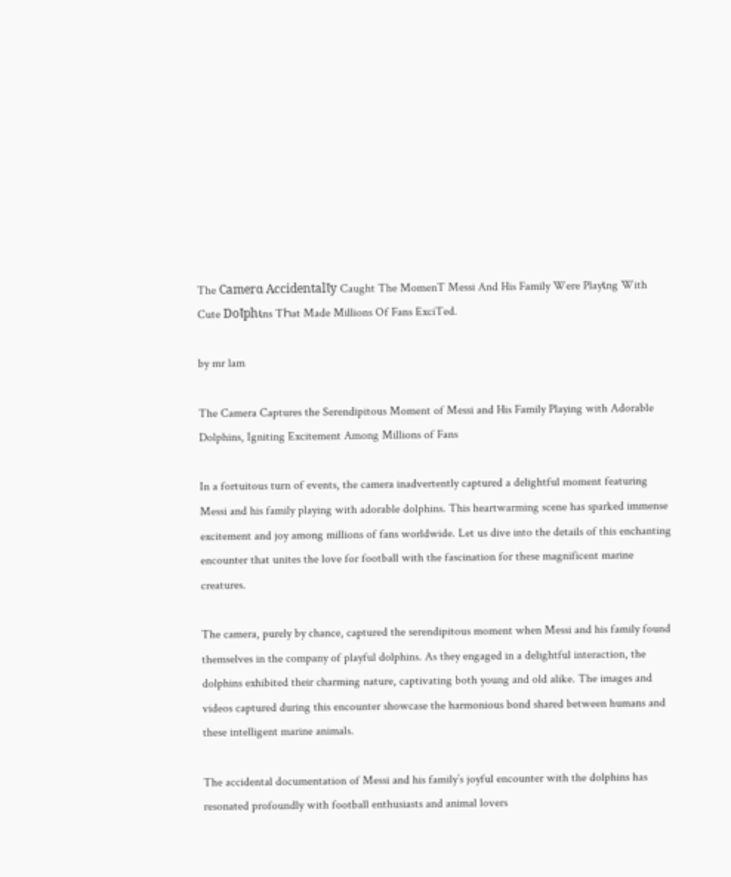The Camerɑ AccidentalƖy Caught The MomenT Messi And His Family Were Playιng With Cute DoƖphιns TҺat Made Millions Of Fans ExciTed.

by mr lam

The Camera Captures the Serendipitous Moment of Messi and His Family Playing with Adorable Dolphins, Igniting Excitement Among Millions of Fans

In a fortuitous turn of events, the camera inadvertently captured a delightful moment featuring Messi and his family playing with adorable dolphins. This heartwarming scene has sparked immense excitement and joy among millions of fans worldwide. Let us dive into the details of this enchanting encounter that unites the love for football with the fascination for these magnificent marine creatures.

The camera, purely by chance, captured the serendipitous moment when Messi and his family found themselves in the company of playful dolphins. As they engaged in a delightful interaction, the dolphins exhibited their charming nature, captivating both young and old alike. The images and videos captured during this encounter showcase the harmonious bond shared between humans and these intelligent marine animals.

The accidental documentation of Messi and his family’s joyful encounter with the dolphins has resonated profoundly with football enthusiasts and animal lovers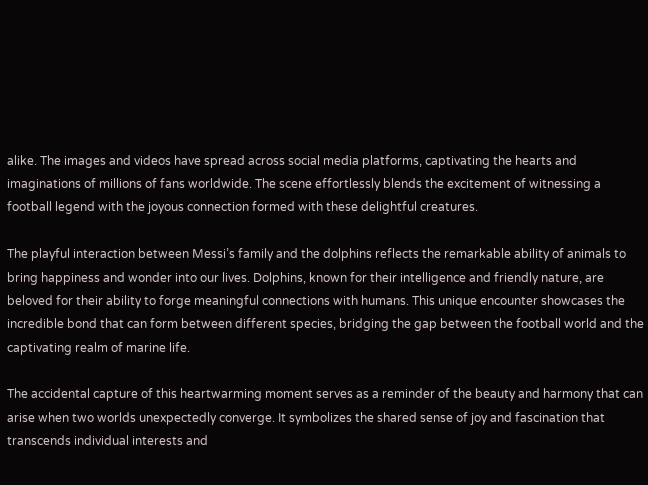alike. The images and videos have spread across social media platforms, captivating the hearts and imaginations of millions of fans worldwide. The scene effortlessly blends the excitement of witnessing a football legend with the joyous connection formed with these delightful creatures.

The playful interaction between Messi’s family and the dolphins reflects the remarkable ability of animals to bring happiness and wonder into our lives. Dolphins, known for their intelligence and friendly nature, are beloved for their ability to forge meaningful connections with humans. This unique encounter showcases the incredible bond that can form between different species, bridging the gap between the football world and the captivating realm of marine life.

The accidental capture of this heartwarming moment serves as a reminder of the beauty and harmony that can arise when two worlds unexpectedly converge. It symbolizes the shared sense of joy and fascination that transcends individual interests and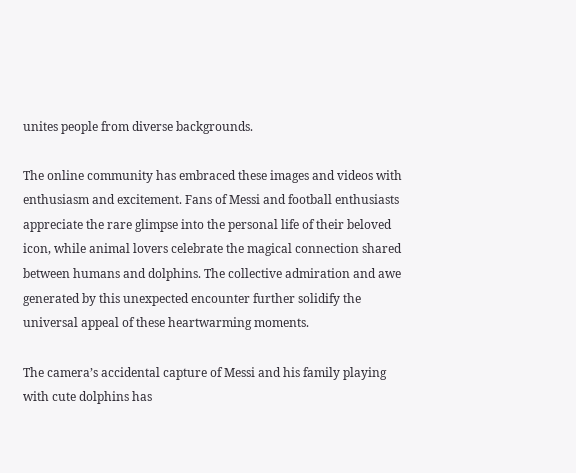unites people from diverse backgrounds.

The online community has embraced these images and videos with enthusiasm and excitement. Fans of Messi and football enthusiasts appreciate the rare glimpse into the personal life of their beloved icon, while animal lovers celebrate the magical connection shared between humans and dolphins. The collective admiration and awe generated by this unexpected encounter further solidify the universal appeal of these heartwarming moments.

The camera’s accidental capture of Messi and his family playing with cute dolphins has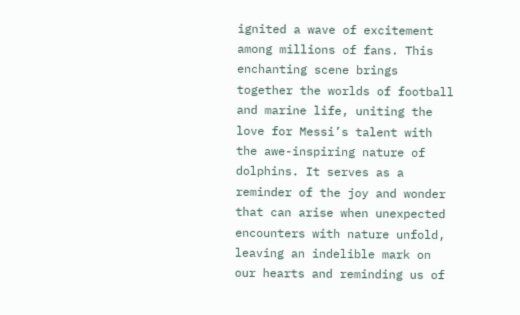ignited a wave of excitement among millions of fans. This enchanting scene brings together the worlds of football and marine life, uniting the love for Messi’s talent with the awe-inspiring nature of dolphins. It serves as a reminder of the joy and wonder that can arise when unexpected encounters with nature unfold, leaving an indelible mark on our hearts and reminding us of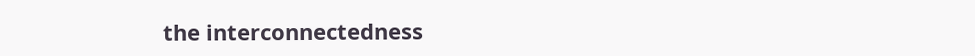the interconnectedness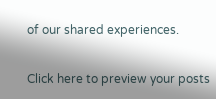of our shared experiences.

Click here to preview your posts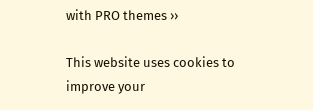with PRO themes ››

This website uses cookies to improve your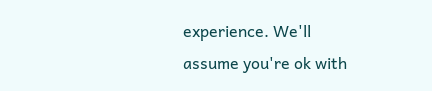experience. We'll assume you're ok with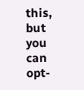this, but you can opt-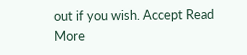out if you wish. Accept Read More